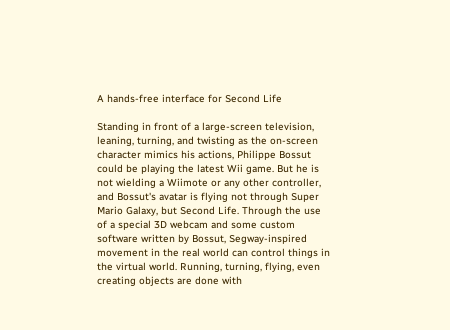A hands-free interface for Second Life

Standing in front of a large-screen television, leaning, turning, and twisting as the on-screen character mimics his actions, Philippe Bossut could be playing the latest Wii game. But he is not wielding a Wiimote or any other controller, and Bossut's avatar is flying not through Super Mario Galaxy, but Second Life. Through the use of a special 3D webcam and some custom software written by Bossut, Segway-inspired movement in the real world can control things in the virtual world. Running, turning, flying, even creating objects are done with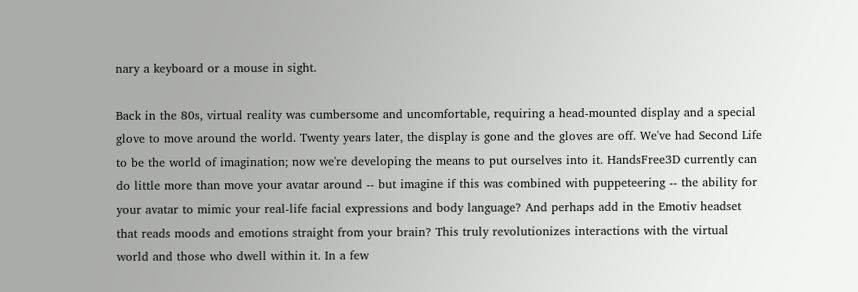nary a keyboard or a mouse in sight.

Back in the 80s, virtual reality was cumbersome and uncomfortable, requiring a head-mounted display and a special glove to move around the world. Twenty years later, the display is gone and the gloves are off. We've had Second Life to be the world of imagination; now we're developing the means to put ourselves into it. HandsFree3D currently can do little more than move your avatar around -- but imagine if this was combined with puppeteering -- the ability for your avatar to mimic your real-life facial expressions and body language? And perhaps add in the Emotiv headset that reads moods and emotions straight from your brain? This truly revolutionizes interactions with the virtual world and those who dwell within it. In a few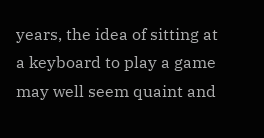years, the idea of sitting at a keyboard to play a game may well seem quaint and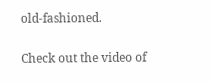old-fashioned.

Check out the video of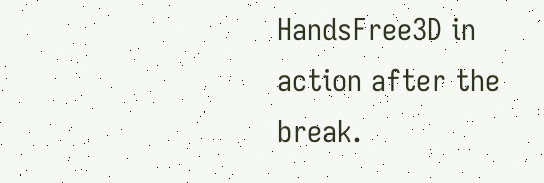HandsFree3D in action after the break.